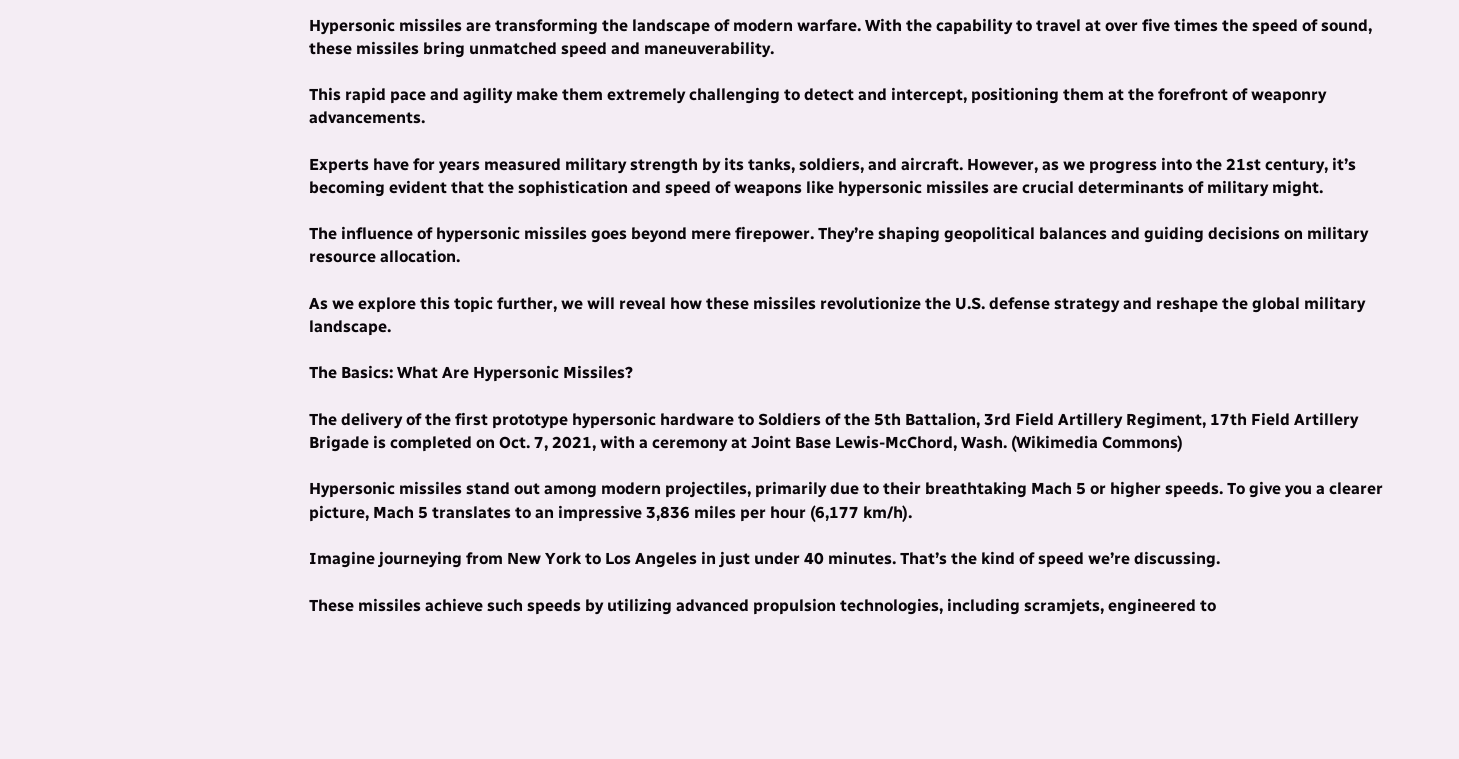Hypersonic missiles are transforming the landscape of modern warfare. With the capability to travel at over five times the speed of sound, these missiles bring unmatched speed and maneuverability.

This rapid pace and agility make them extremely challenging to detect and intercept, positioning them at the forefront of weaponry advancements.

Experts have for years measured military strength by its tanks, soldiers, and aircraft. However, as we progress into the 21st century, it’s becoming evident that the sophistication and speed of weapons like hypersonic missiles are crucial determinants of military might.

The influence of hypersonic missiles goes beyond mere firepower. They’re shaping geopolitical balances and guiding decisions on military resource allocation.

As we explore this topic further, we will reveal how these missiles revolutionize the U.S. defense strategy and reshape the global military landscape.

The Basics: What Are Hypersonic Missiles?

The delivery of the first prototype hypersonic hardware to Soldiers of the 5th Battalion, 3rd Field Artillery Regiment, 17th Field Artillery Brigade is completed on Oct. 7, 2021, with a ceremony at Joint Base Lewis-McChord, Wash. (Wikimedia Commons)

Hypersonic missiles stand out among modern projectiles, primarily due to their breathtaking Mach 5 or higher speeds. To give you a clearer picture, Mach 5 translates to an impressive 3,836 miles per hour (6,177 km/h).

Imagine journeying from New York to Los Angeles in just under 40 minutes. That’s the kind of speed we’re discussing.

These missiles achieve such speeds by utilizing advanced propulsion technologies, including scramjets, engineered to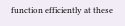function efficiently at these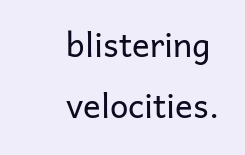blistering velocities.